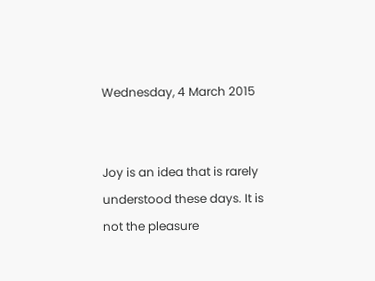Wednesday, 4 March 2015


Joy is an idea that is rarely understood these days. It is not the pleasure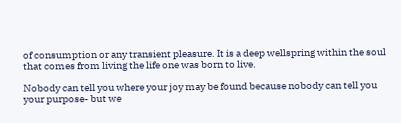of consumption or any transient pleasure. It is a deep wellspring within the soul that comes from living the life one was born to live.

Nobody can tell you where your joy may be found because nobody can tell you your purpose- but we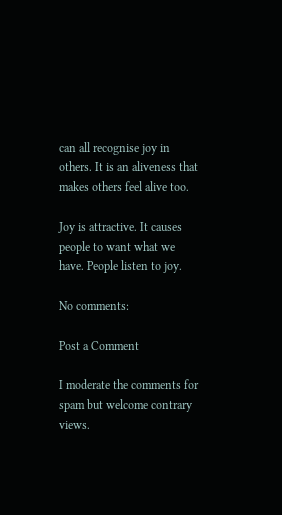can all recognise joy in others. It is an aliveness that makes others feel alive too.

Joy is attractive. It causes people to want what we have. People listen to joy.

No comments:

Post a Comment

I moderate the comments for spam but welcome contrary views.